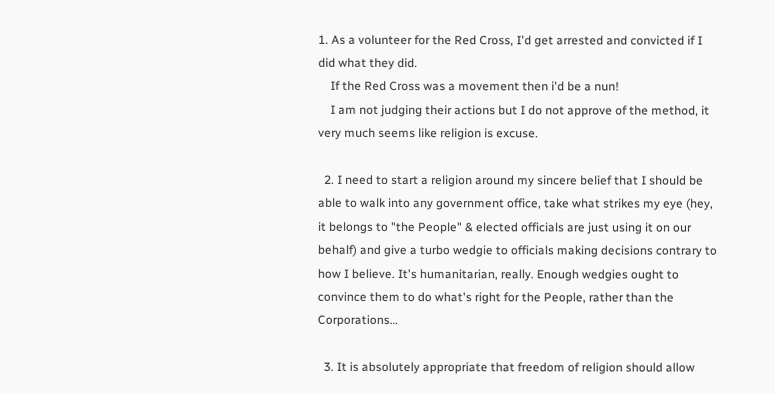1. As a volunteer for the Red Cross, I'd get arrested and convicted if I did what they did.
    If the Red Cross was a movement then i'd be a nun!
    I am not judging their actions but I do not approve of the method, it very much seems like religion is excuse.

  2. I need to start a religion around my sincere belief that I should be able to walk into any government office, take what strikes my eye (hey, it belongs to "the People" & elected officials are just using it on our behalf) and give a turbo wedgie to officials making decisions contrary to how I believe. It's humanitarian, really. Enough wedgies ought to convince them to do what's right for the People, rather than the Corporations…

  3. It is absolutely appropriate that freedom of religion should allow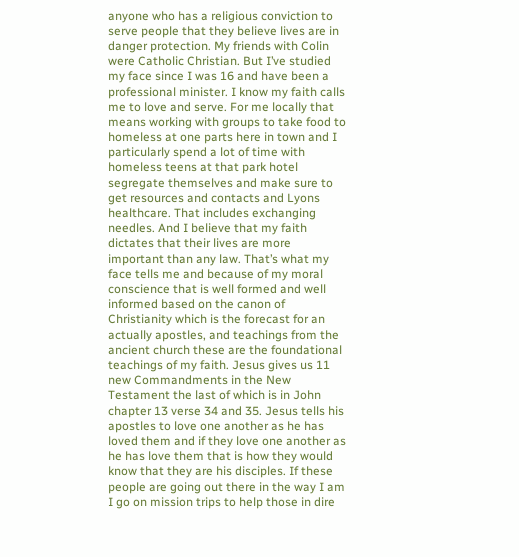anyone who has a religious conviction to serve people that they believe lives are in danger protection. My friends with Colin were Catholic Christian. But I’ve studied my face since I was 16 and have been a professional minister. I know my faith calls me to love and serve. For me locally that means working with groups to take food to homeless at one parts here in town and I particularly spend a lot of time with homeless teens at that park hotel segregate themselves and make sure to get resources and contacts and Lyons healthcare. That includes exchanging needles. And I believe that my faith dictates that their lives are more important than any law. That’s what my face tells me and because of my moral conscience that is well formed and well informed based on the canon of Christianity which is the forecast for an actually apostles, and teachings from the ancient church these are the foundational teachings of my faith. Jesus gives us 11 new Commandments in the New Testament the last of which is in John chapter 13 verse 34 and 35. Jesus tells his apostles to love one another as he has loved them and if they love one another as he has love them that is how they would know that they are his disciples. If these people are going out there in the way I am I go on mission trips to help those in dire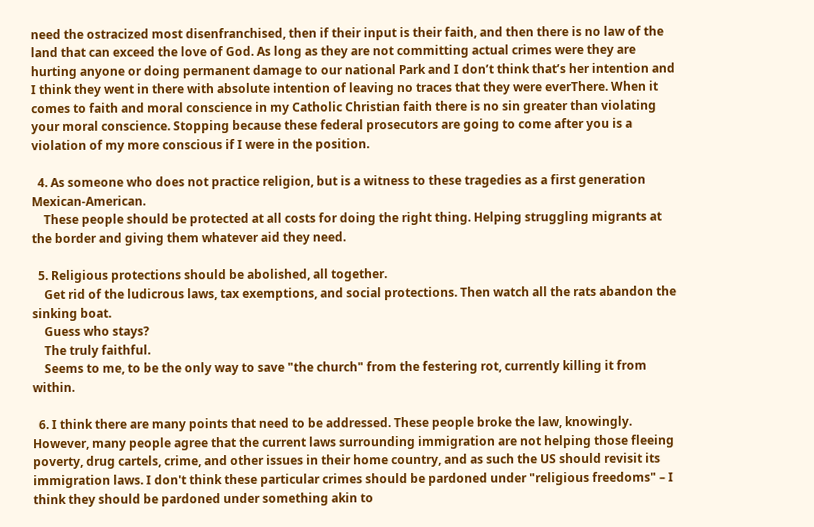need the ostracized most disenfranchised, then if their input is their faith, and then there is no law of the land that can exceed the love of God. As long as they are not committing actual crimes were they are hurting anyone or doing permanent damage to our national Park and I don’t think that’s her intention and I think they went in there with absolute intention of leaving no traces that they were everThere. When it comes to faith and moral conscience in my Catholic Christian faith there is no sin greater than violating your moral conscience. Stopping because these federal prosecutors are going to come after you is a violation of my more conscious if I were in the position.

  4. As someone who does not practice religion, but is a witness to these tragedies as a first generation Mexican-American.
    These people should be protected at all costs for doing the right thing. Helping struggling migrants at the border and giving them whatever aid they need.

  5. Religious protections should be abolished, all together.
    Get rid of the ludicrous laws, tax exemptions, and social protections. Then watch all the rats abandon the sinking boat.
    Guess who stays?
    The truly faithful.
    Seems to me, to be the only way to save "the church" from the festering rot, currently killing it from within.

  6. I think there are many points that need to be addressed. These people broke the law, knowingly. However, many people agree that the current laws surrounding immigration are not helping those fleeing poverty, drug cartels, crime, and other issues in their home country, and as such the US should revisit its immigration laws. I don't think these particular crimes should be pardoned under "religious freedoms" – I think they should be pardoned under something akin to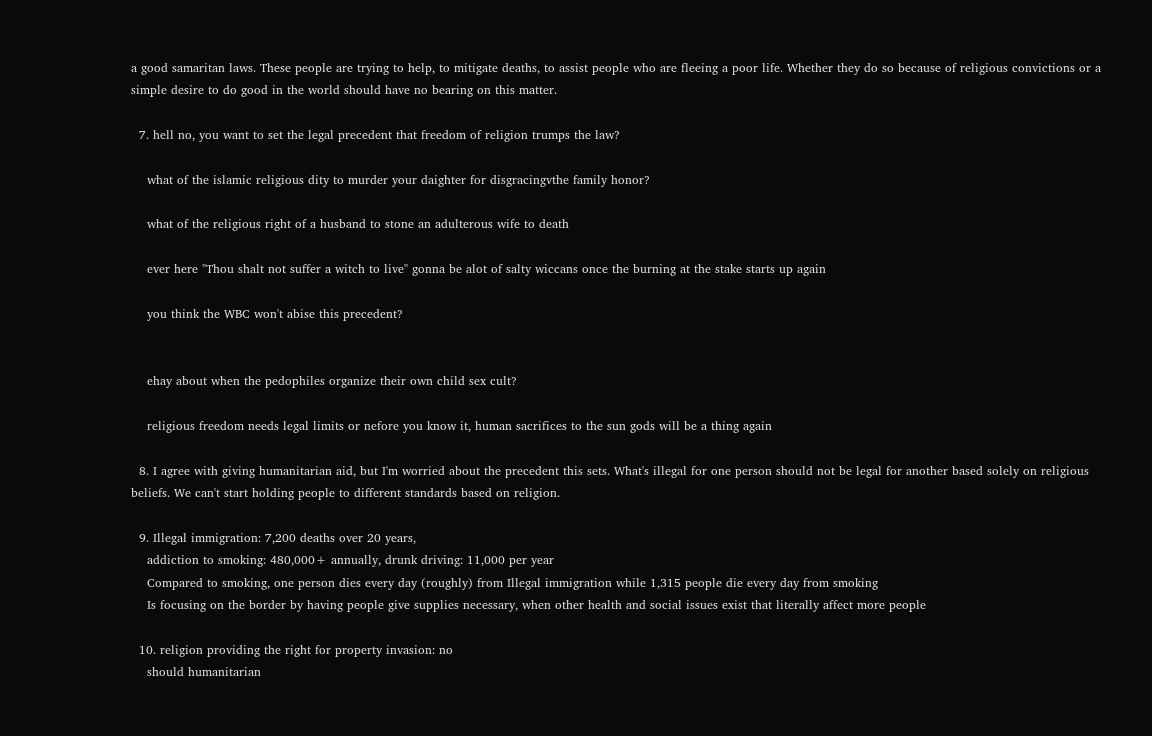a good samaritan laws. These people are trying to help, to mitigate deaths, to assist people who are fleeing a poor life. Whether they do so because of religious convictions or a simple desire to do good in the world should have no bearing on this matter.

  7. hell no, you want to set the legal precedent that freedom of religion trumps the law?

    what of the islamic religious dity to murder your daighter for disgracingvthe family honor?

    what of the religious right of a husband to stone an adulterous wife to death

    ever here "Thou shalt not suffer a witch to live" gonna be alot of salty wiccans once the burning at the stake starts up again

    you think the WBC won't abise this precedent?


    ehay about when the pedophiles organize their own child sex cult?

    religious freedom needs legal limits or nefore you know it, human sacrifices to the sun gods will be a thing again

  8. I agree with giving humanitarian aid, but I'm worried about the precedent this sets. What's illegal for one person should not be legal for another based solely on religious beliefs. We can't start holding people to different standards based on religion.

  9. Illegal immigration: 7,200 deaths over 20 years,
    addiction to smoking: 480,000+ annually, drunk driving: 11,000 per year
    Compared to smoking, one person dies every day (roughly) from Illegal immigration while 1,315 people die every day from smoking
    Is focusing on the border by having people give supplies necessary, when other health and social issues exist that literally affect more people

  10. religion providing the right for property invasion: no
    should humanitarian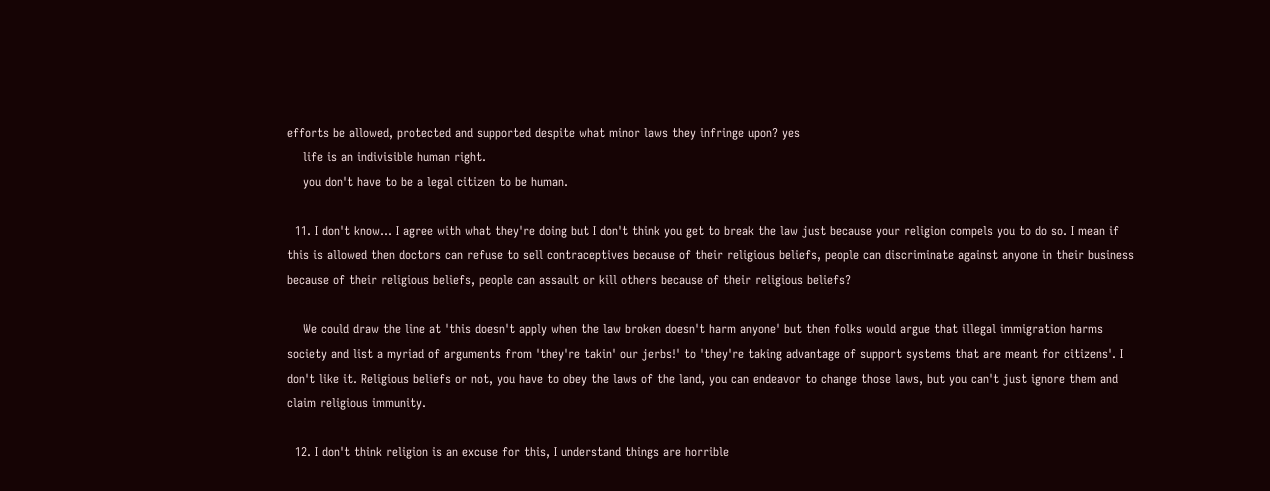efforts be allowed, protected and supported despite what minor laws they infringe upon? yes
    life is an indivisible human right.
    you don't have to be a legal citizen to be human.

  11. I don't know… I agree with what they're doing but I don't think you get to break the law just because your religion compels you to do so. I mean if this is allowed then doctors can refuse to sell contraceptives because of their religious beliefs, people can discriminate against anyone in their business because of their religious beliefs, people can assault or kill others because of their religious beliefs?

    We could draw the line at 'this doesn't apply when the law broken doesn't harm anyone' but then folks would argue that illegal immigration harms society and list a myriad of arguments from 'they're takin' our jerbs!' to 'they're taking advantage of support systems that are meant for citizens'. I don't like it. Religious beliefs or not, you have to obey the laws of the land, you can endeavor to change those laws, but you can't just ignore them and claim religious immunity.

  12. I don't think religion is an excuse for this, I understand things are horrible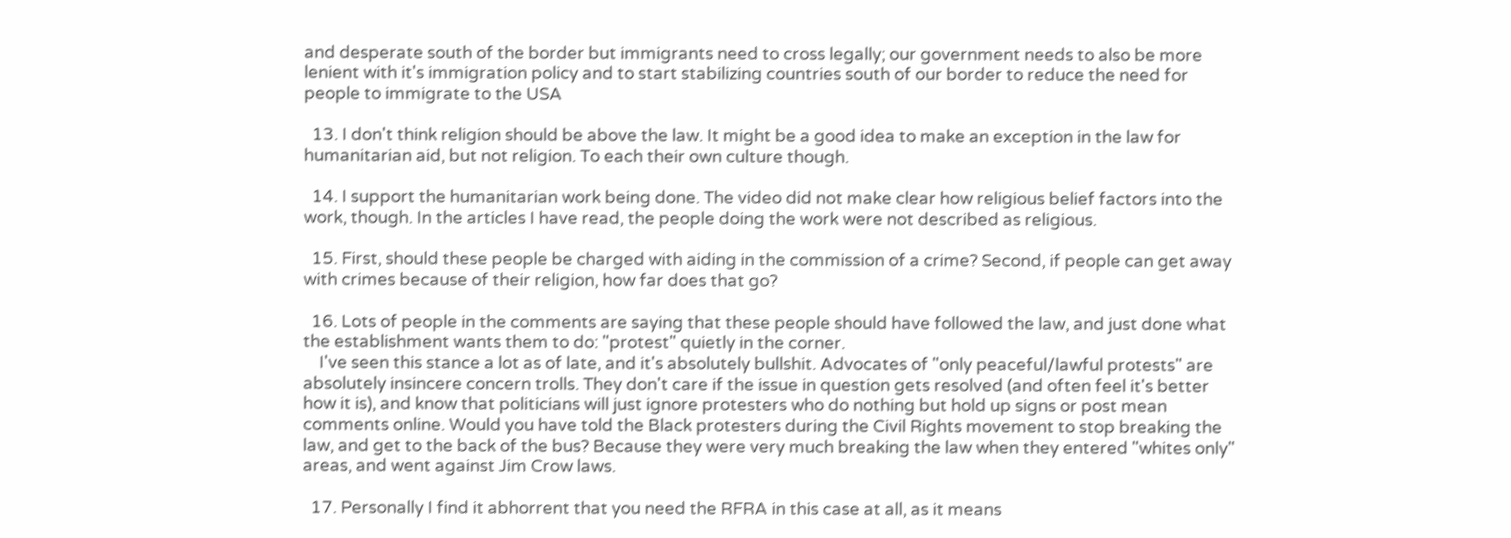and desperate south of the border but immigrants need to cross legally; our government needs to also be more lenient with it's immigration policy and to start stabilizing countries south of our border to reduce the need for people to immigrate to the USA

  13. I don't think religion should be above the law. It might be a good idea to make an exception in the law for humanitarian aid, but not religion. To each their own culture though.

  14. I support the humanitarian work being done. The video did not make clear how religious belief factors into the work, though. In the articles I have read, the people doing the work were not described as religious.

  15. First, should these people be charged with aiding in the commission of a crime? Second, if people can get away with crimes because of their religion, how far does that go?

  16. Lots of people in the comments are saying that these people should have followed the law, and just done what the establishment wants them to do: "protest" quietly in the corner.
    I've seen this stance a lot as of late, and it's absolutely bullshit. Advocates of "only peaceful/lawful protests" are absolutely insincere concern trolls. They don't care if the issue in question gets resolved (and often feel it's better how it is), and know that politicians will just ignore protesters who do nothing but hold up signs or post mean comments online. Would you have told the Black protesters during the Civil Rights movement to stop breaking the law, and get to the back of the bus? Because they were very much breaking the law when they entered "whites only" areas, and went against Jim Crow laws.

  17. Personally I find it abhorrent that you need the RFRA in this case at all, as it means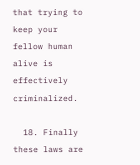that trying to keep your fellow human alive is effectively criminalized.

  18. Finally these laws are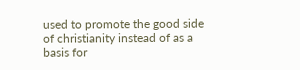used to promote the good side of christianity instead of as a basis for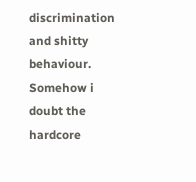discrimination and shitty behaviour. Somehow i doubt the hardcore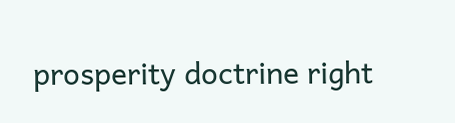prosperity doctrine right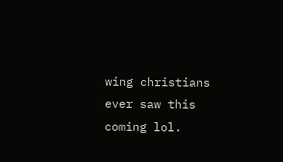wing christians ever saw this coming lol.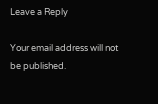Leave a Reply

Your email address will not be published.